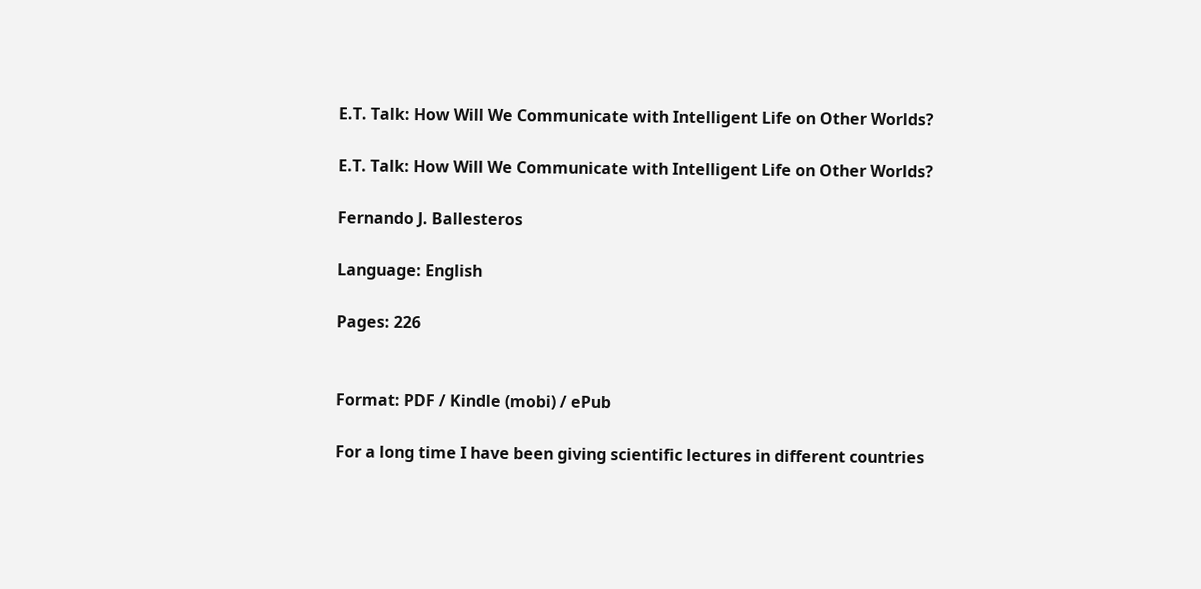E.T. Talk: How Will We Communicate with Intelligent Life on Other Worlds?

E.T. Talk: How Will We Communicate with Intelligent Life on Other Worlds?

Fernando J. Ballesteros

Language: English

Pages: 226


Format: PDF / Kindle (mobi) / ePub

For a long time I have been giving scientific lectures in different countries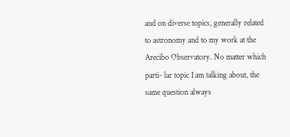and on diverse topics, generally related to astronomy and to my work at the Arecibo Observatory. No matter which parti- lar topic I am talking about, the same question always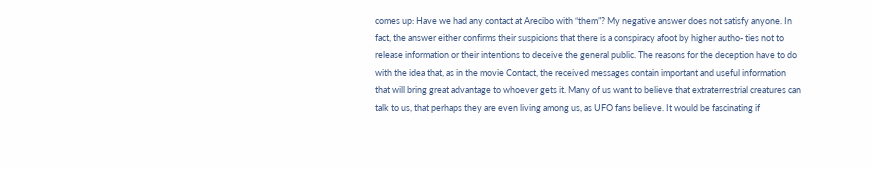comes up: Have we had any contact at Arecibo with “them”? My negative answer does not satisfy anyone. In fact, the answer either confirms their suspicions that there is a conspiracy afoot by higher autho- ties not to release information or their intentions to deceive the general public. The reasons for the deception have to do with the idea that, as in the movie Contact, the received messages contain important and useful information that will bring great advantage to whoever gets it. Many of us want to believe that extraterrestrial creatures can talk to us, that perhaps they are even living among us, as UFO fans believe. It would be fascinating if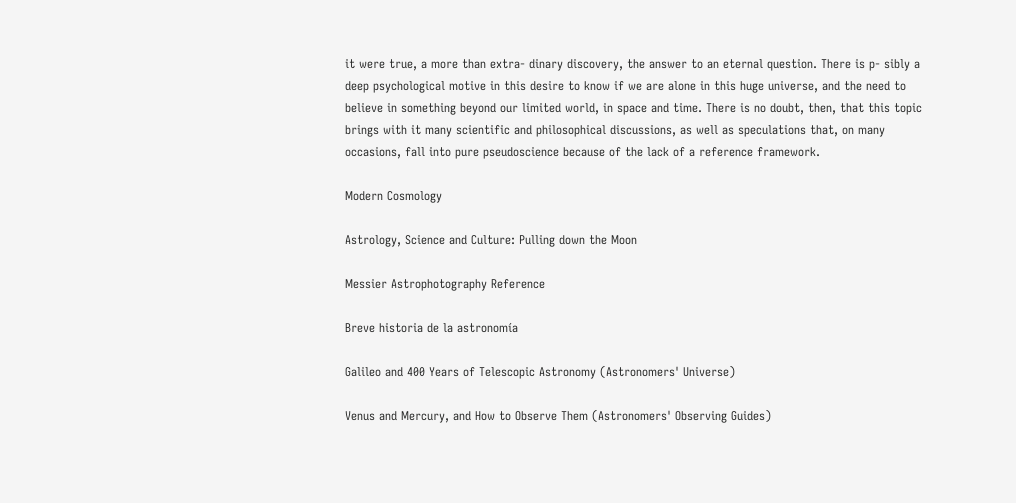it were true, a more than extra- dinary discovery, the answer to an eternal question. There is p- sibly a deep psychological motive in this desire to know if we are alone in this huge universe, and the need to believe in something beyond our limited world, in space and time. There is no doubt, then, that this topic brings with it many scientific and philosophical discussions, as well as speculations that, on many occasions, fall into pure pseudoscience because of the lack of a reference framework.

Modern Cosmology

Astrology, Science and Culture: Pulling down the Moon

Messier Astrophotography Reference

Breve historia de la astronomía

Galileo and 400 Years of Telescopic Astronomy (Astronomers' Universe)

Venus and Mercury, and How to Observe Them (Astronomers' Observing Guides)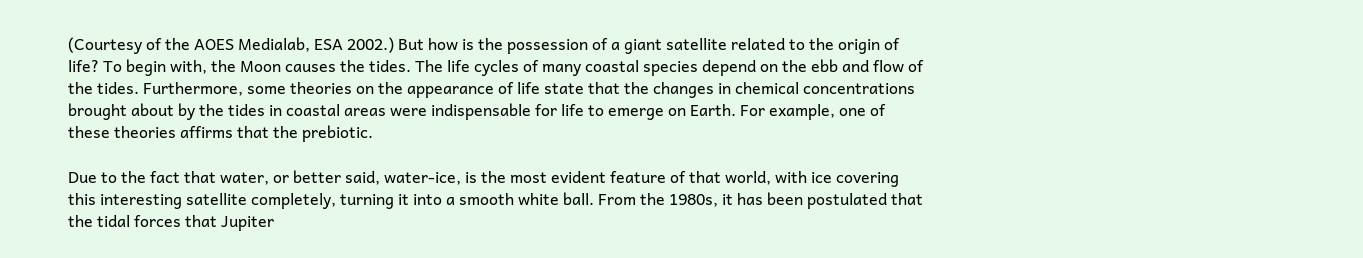(Courtesy of the AOES Medialab, ESA 2002.) But how is the possession of a giant satellite related to the origin of life? To begin with, the Moon causes the tides. The life cycles of many coastal species depend on the ebb and flow of the tides. Furthermore, some theories on the appearance of life state that the changes in chemical concentrations brought about by the tides in coastal areas were indispensable for life to emerge on Earth. For example, one of these theories affirms that the prebiotic.

Due to the fact that water, or better said, water-ice, is the most evident feature of that world, with ice covering this interesting satellite completely, turning it into a smooth white ball. From the 1980s, it has been postulated that the tidal forces that Jupiter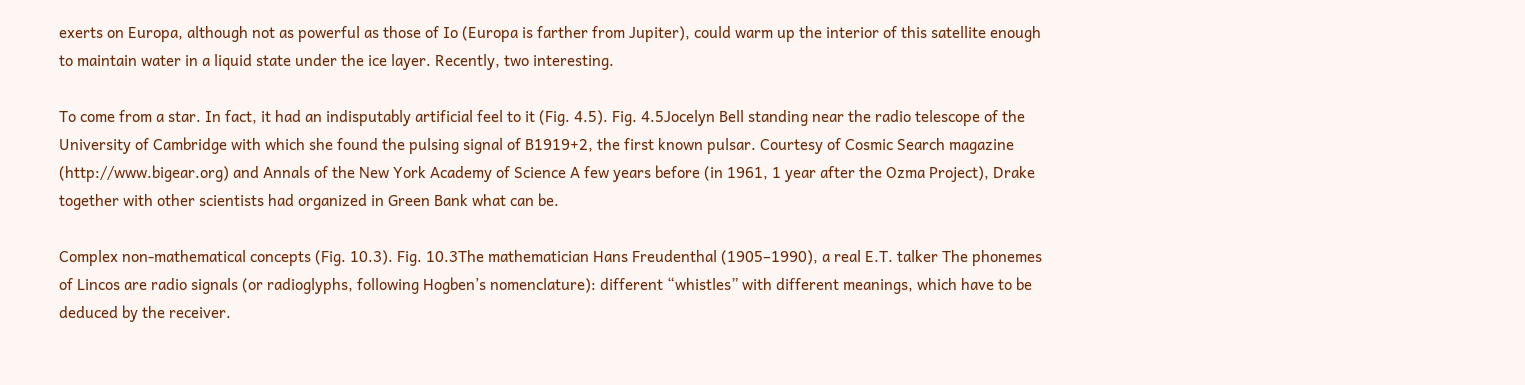exerts on Europa, although not as powerful as those of Io (Europa is farther from Jupiter), could warm up the interior of this satellite enough to maintain water in a liquid state under the ice layer. Recently, two interesting.

To come from a star. In fact, it had an indisputably artificial feel to it (Fig. 4.5). Fig. 4.5Jocelyn Bell standing near the radio telescope of the University of Cambridge with which she found the pulsing signal of B1919+2, the first known pulsar. Courtesy of Cosmic Search magazine (http://www.bigear.org) and Annals of the New York Academy of Science A few years before (in 1961, 1 year after the Ozma Project), Drake together with other scientists had organized in Green Bank what can be.

Complex non-mathematical concepts (Fig. 10.3). Fig. 10.3The mathematician Hans Freudenthal (1905–1990), a real E.T. talker The phonemes of Lincos are radio signals (or radioglyphs, following Hogben’s nomenclature): different “whistles” with different meanings, which have to be deduced by the receiver.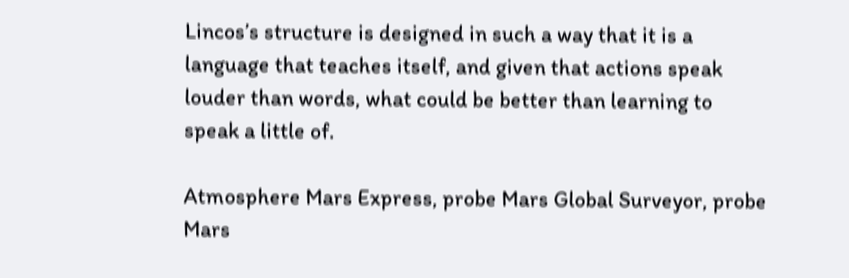Lincos’s structure is designed in such a way that it is a language that teaches itself, and given that actions speak louder than words, what could be better than learning to speak a little of.

Atmosphere Mars Express, probe Mars Global Surveyor, probe Mars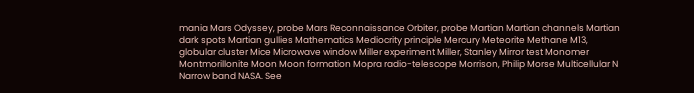mania Mars Odyssey, probe Mars Reconnaissance Orbiter, probe Martian Martian channels Martian dark spots Martian gullies Mathematics Mediocrity principle Mercury Meteorite Methane M13, globular cluster Mice Microwave window Miller experiment Miller, Stanley Mirror test Monomer Montmorillonite Moon Moon formation Mopra radio-telescope Morrison, Philip Morse Multicellular N Narrow band NASA. See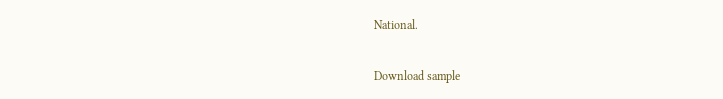National.

Download sample